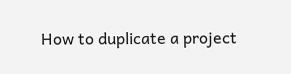How to duplicate a project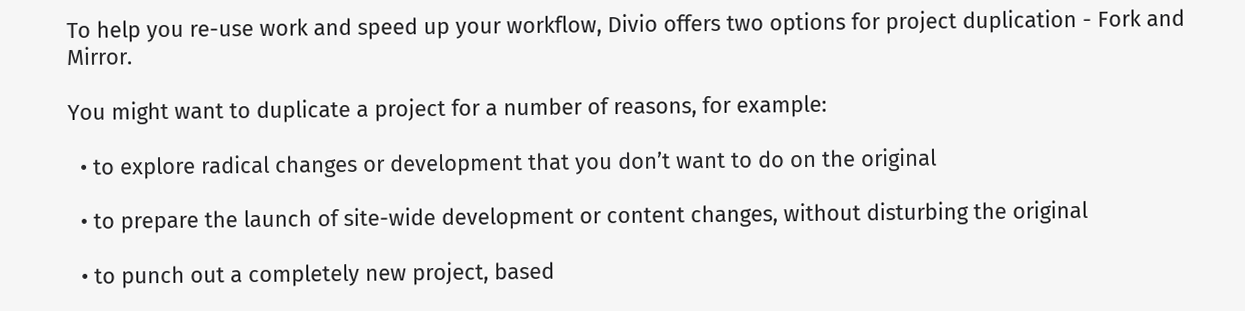To help you re-use work and speed up your workflow, Divio offers two options for project duplication - Fork and Mirror.

You might want to duplicate a project for a number of reasons, for example:

  • to explore radical changes or development that you don’t want to do on the original

  • to prepare the launch of site-wide development or content changes, without disturbing the original

  • to punch out a completely new project, based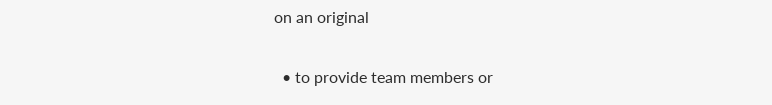on an original

  • to provide team members or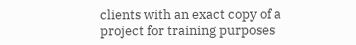clients with an exact copy of a project for training purposes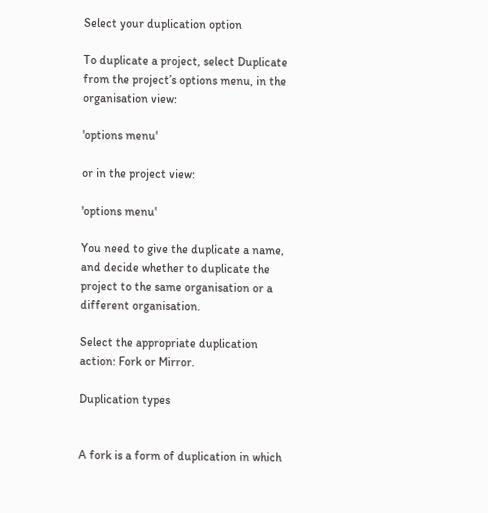Select your duplication option

To duplicate a project, select Duplicate from the project’s options menu, in the organisation view:

'options menu'

or in the project view:

'options menu'

You need to give the duplicate a name, and decide whether to duplicate the project to the same organisation or a different organisation.

Select the appropriate duplication action: Fork or Mirror.

Duplication types


A fork is a form of duplication in which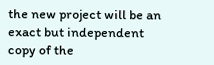the new project will be an exact but independent copy of the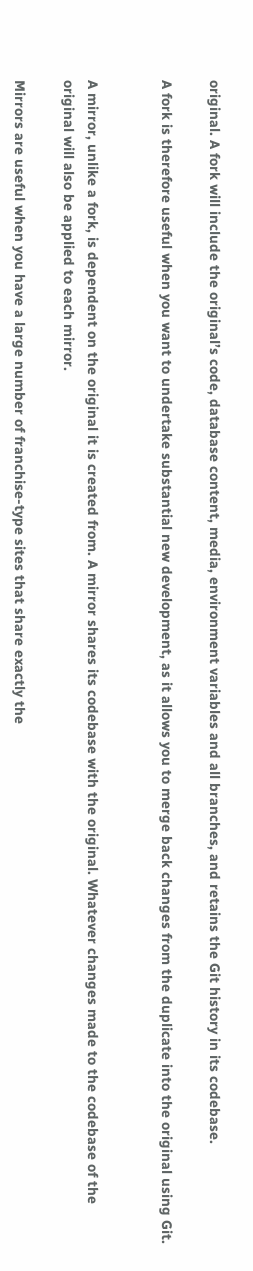original. A fork will include the original’s code, database content, media, environment variables and all branches, and retains the Git history in its codebase.

A fork is therefore useful when you want to undertake substantial new development, as it allows you to merge back changes from the duplicate into the original using Git.


A mirror, unlike a fork, is dependent on the original it is created from. A mirror shares its codebase with the original. Whatever changes made to the codebase of the original will also be applied to each mirror.

Mirrors are useful when you have a large number of franchise-type sites that share exactly the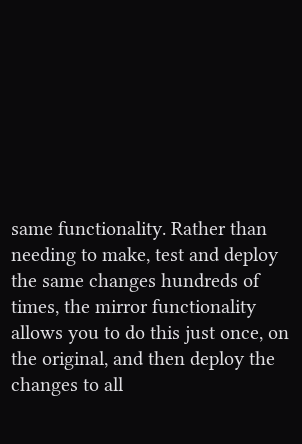same functionality. Rather than needing to make, test and deploy the same changes hundreds of times, the mirror functionality allows you to do this just once, on the original, and then deploy the changes to all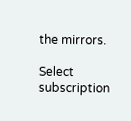the mirrors.

Select subscription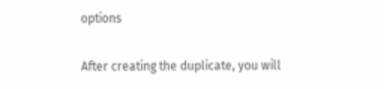options

After creating the duplicate, you will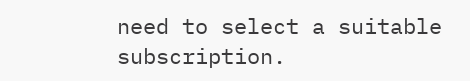need to select a suitable subscription.